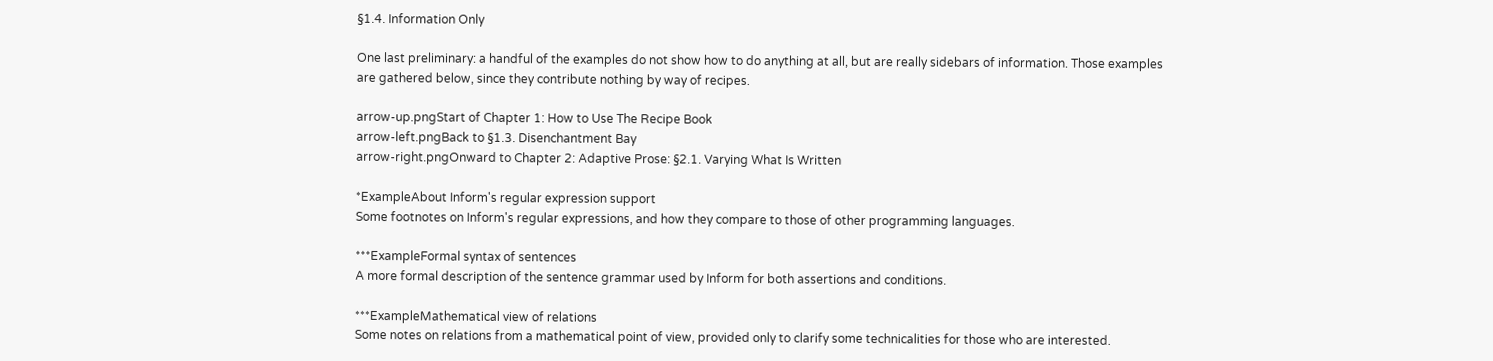§1.4. Information Only

One last preliminary: a handful of the examples do not show how to do anything at all, but are really sidebars of information. Those examples are gathered below, since they contribute nothing by way of recipes.

arrow-up.pngStart of Chapter 1: How to Use The Recipe Book
arrow-left.pngBack to §1.3. Disenchantment Bay
arrow-right.pngOnward to Chapter 2: Adaptive Prose: §2.1. Varying What Is Written

*ExampleAbout Inform's regular expression support
Some footnotes on Inform's regular expressions, and how they compare to those of other programming languages.

***ExampleFormal syntax of sentences
A more formal description of the sentence grammar used by Inform for both assertions and conditions.

***ExampleMathematical view of relations
Some notes on relations from a mathematical point of view, provided only to clarify some technicalities for those who are interested.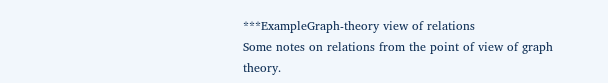***ExampleGraph-theory view of relations
Some notes on relations from the point of view of graph theory.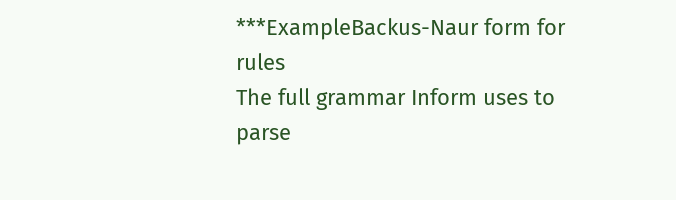***ExampleBackus-Naur form for rules
The full grammar Inform uses to parse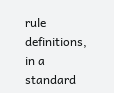rule definitions, in a standard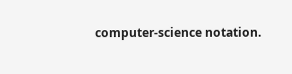computer-science notation.